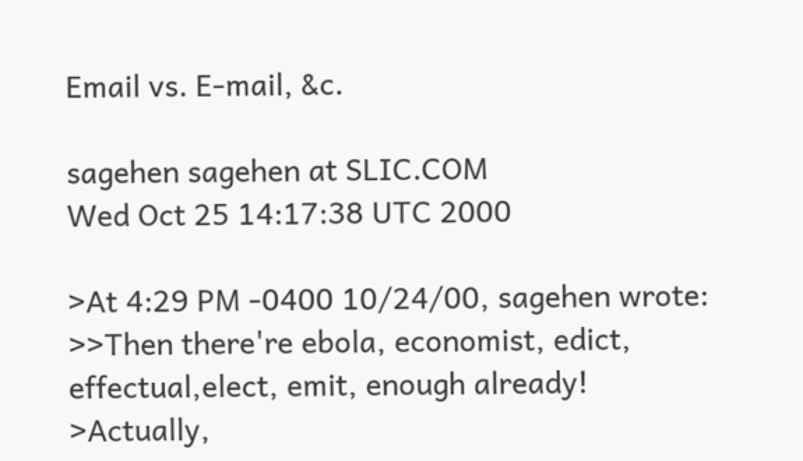Email vs. E-mail, &c.

sagehen sagehen at SLIC.COM
Wed Oct 25 14:17:38 UTC 2000

>At 4:29 PM -0400 10/24/00, sagehen wrote:
>>Then there're ebola, economist, edict, effectual,elect, emit, enough already!
>Actually,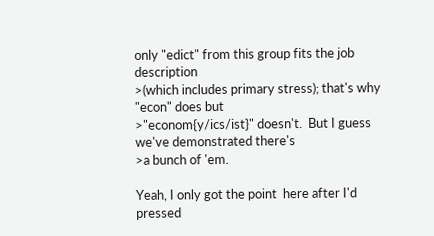only "edict" from this group fits the job description
>(which includes primary stress); that's why "econ" does but
>"econom{y/ics/ist}" doesn't.  But I guess we've demonstrated there's
>a bunch of 'em.

Yeah, I only got the point  here after I'd pressed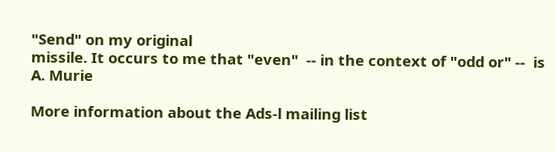"Send" on my original
missile. It occurs to me that "even"  -- in the context of "odd or" --  is
A. Murie

More information about the Ads-l mailing list